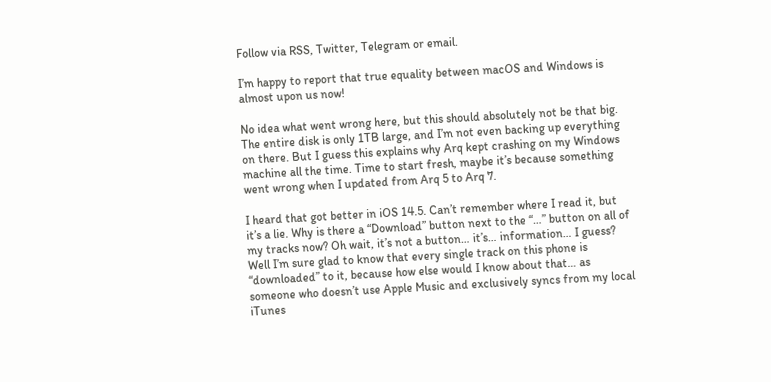Follow via RSS, Twitter, Telegram or email.

I’m happy to report that true equality between macOS and Windows is almost upon us now!

No idea what went wrong here, but this should absolutely not be that big. The entire disk is only 1TB large, and I’m not even backing up everything on there. But I guess this explains why Arq kept crashing on my Windows machine all the time. Time to start fresh, maybe it’s because something went wrong when I updated from Arq 5 to Arq 7.

I heard that got better in iOS 14.5. Can’t remember where I read it, but it’s a lie. Why is there a “Download” button next to the “…” button on all of my tracks now? Oh wait, it’s not a button… it’s… information… I guess? Well I’m sure glad to know that every single track on this phone is “downloaded” to it, because how else would I know about that… as someone who doesn’t use Apple Music and exclusively syncs from my local iTunes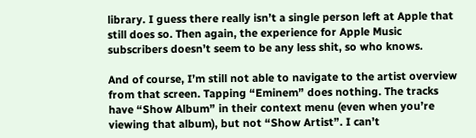library. I guess there really isn’t a single person left at Apple that still does so. Then again, the experience for Apple Music subscribers doesn’t seem to be any less shit, so who knows.

And of course, I’m still not able to navigate to the artist overview from that screen. Tapping “Eminem” does nothing. The tracks have “Show Album” in their context menu (even when you’re viewing that album), but not “Show Artist”. I can’t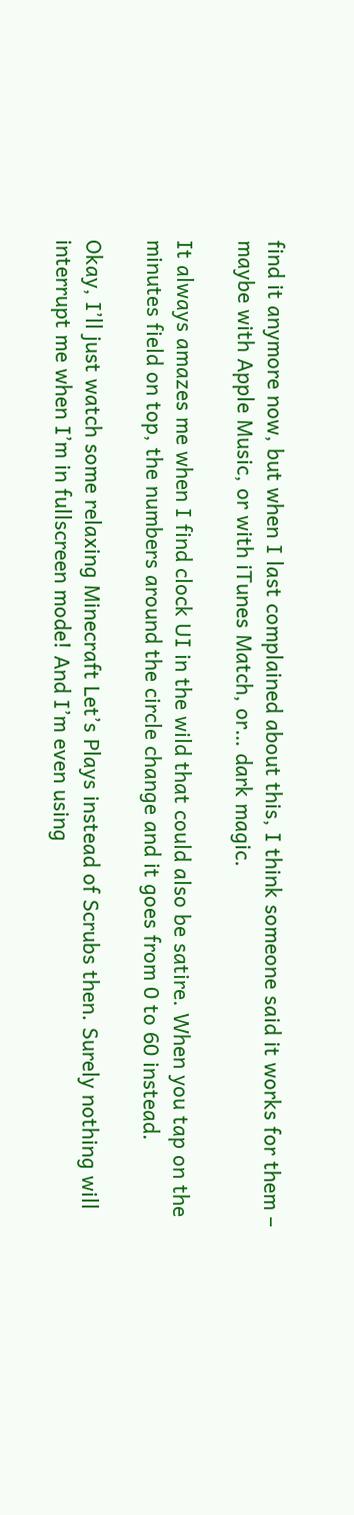find it anymore now, but when I last complained about this, I think someone said it works for them – maybe with Apple Music, or with iTunes Match, or… dark magic.

It always amazes me when I find clock UI in the wild that could also be satire. When you tap on the minutes field on top, the numbers around the circle change and it goes from 0 to 60 instead.

Okay, I’ll just watch some relaxing Minecraft Let’s Plays instead of Scrubs then. Surely nothing will interrupt me when I’m in fullscreen mode! And I’m even using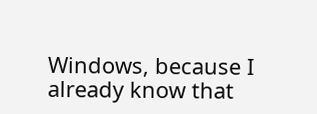Windows, because I already know that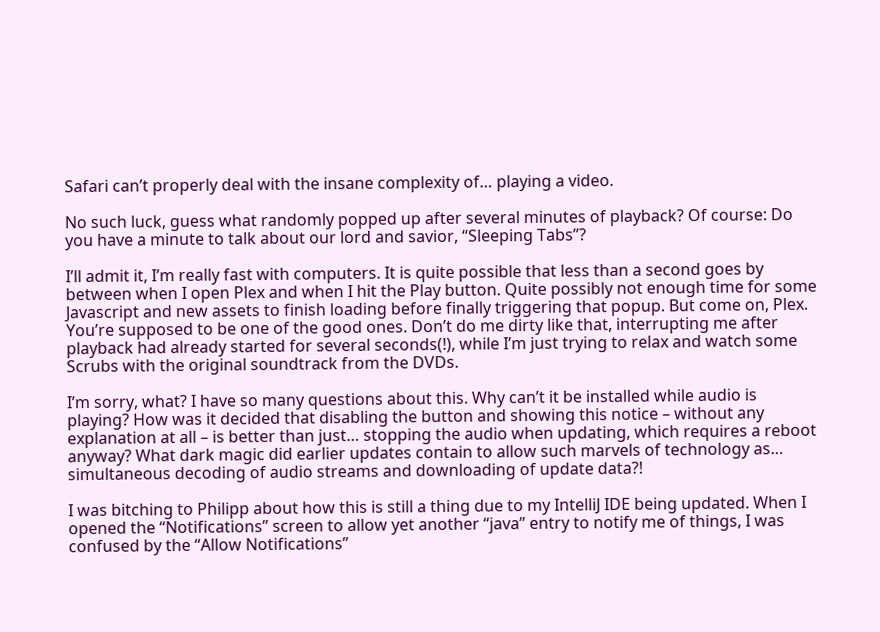Safari can’t properly deal with the insane complexity of… playing a video.

No such luck, guess what randomly popped up after several minutes of playback? Of course: Do you have a minute to talk about our lord and savior, “Sleeping Tabs”?

I’ll admit it, I’m really fast with computers. It is quite possible that less than a second goes by between when I open Plex and when I hit the Play button. Quite possibly not enough time for some Javascript and new assets to finish loading before finally triggering that popup. But come on, Plex. You’re supposed to be one of the good ones. Don’t do me dirty like that, interrupting me after playback had already started for several seconds(!), while I’m just trying to relax and watch some Scrubs with the original soundtrack from the DVDs.

I’m sorry, what? I have so many questions about this. Why can’t it be installed while audio is playing? How was it decided that disabling the button and showing this notice – without any explanation at all – is better than just… stopping the audio when updating, which requires a reboot anyway? What dark magic did earlier updates contain to allow such marvels of technology as… simultaneous decoding of audio streams and downloading of update data?!

I was bitching to Philipp about how this is still a thing due to my IntelliJ IDE being updated. When I opened the “Notifications” screen to allow yet another “java” entry to notify me of things, I was confused by the “Allow Notifications”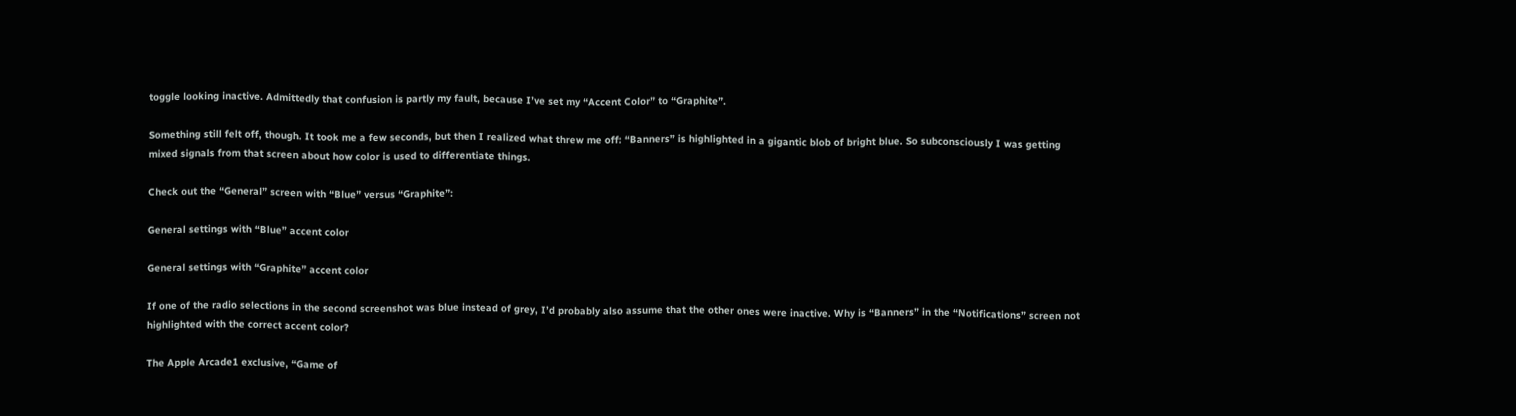toggle looking inactive. Admittedly that confusion is partly my fault, because I’ve set my “Accent Color” to “Graphite”.

Something still felt off, though. It took me a few seconds, but then I realized what threw me off: “Banners” is highlighted in a gigantic blob of bright blue. So subconsciously I was getting mixed signals from that screen about how color is used to differentiate things.

Check out the “General” screen with “Blue” versus “Graphite”:

General settings with “Blue” accent color

General settings with “Graphite” accent color

If one of the radio selections in the second screenshot was blue instead of grey, I’d probably also assume that the other ones were inactive. Why is “Banners” in the “Notifications” screen not highlighted with the correct accent color?

The Apple Arcade1 exclusive, “Game of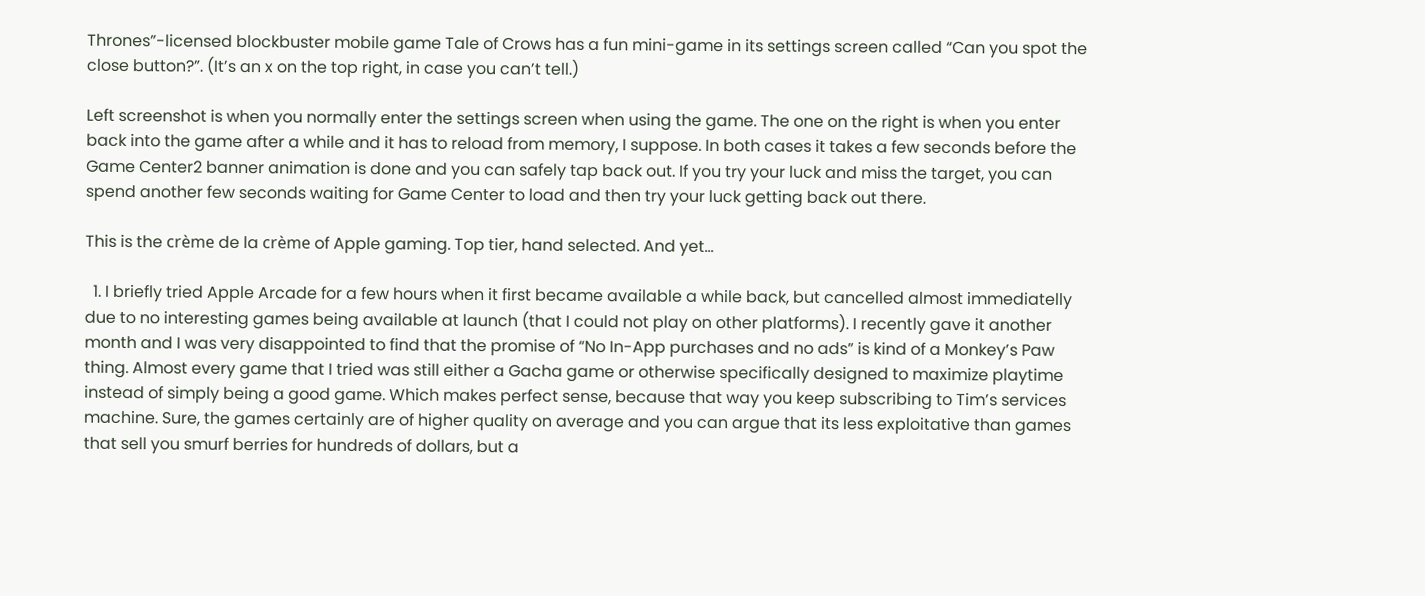Thrones”-licensed blockbuster mobile game Tale of Crows has a fun mini-game in its settings screen called “Can you spot the close button?”. (It’s an x on the top right, in case you can’t tell.)

Left screenshot is when you normally enter the settings screen when using the game. The one on the right is when you enter back into the game after a while and it has to reload from memory, I suppose. In both cases it takes a few seconds before the Game Center2 banner animation is done and you can safely tap back out. If you try your luck and miss the target, you can spend another few seconds waiting for Game Center to load and then try your luck getting back out there.

This is the crème de la crème of Apple gaming. Top tier, hand selected. And yet…

  1. I briefly tried Apple Arcade for a few hours when it first became available a while back, but cancelled almost immediatelly due to no interesting games being available at launch (that I could not play on other platforms). I recently gave it another month and I was very disappointed to find that the promise of “No In-App purchases and no ads” is kind of a Monkey’s Paw thing. Almost every game that I tried was still either a Gacha game or otherwise specifically designed to maximize playtime instead of simply being a good game. Which makes perfect sense, because that way you keep subscribing to Tim’s services machine. Sure, the games certainly are of higher quality on average and you can argue that its less exploitative than games that sell you smurf berries for hundreds of dollars, but a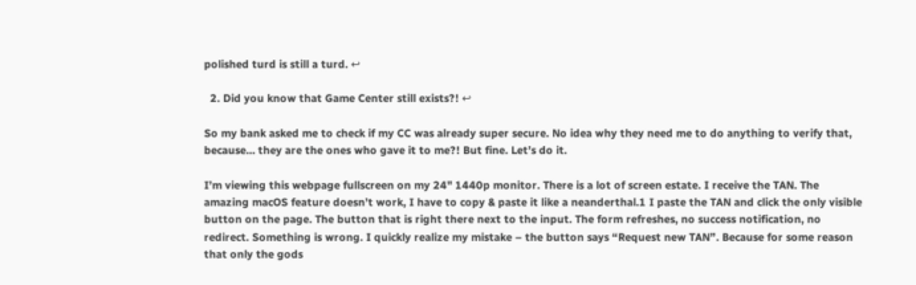polished turd is still a turd. ↩

  2. Did you know that Game Center still exists?! ↩

So my bank asked me to check if my CC was already super secure. No idea why they need me to do anything to verify that, because… they are the ones who gave it to me?! But fine. Let’s do it.

I’m viewing this webpage fullscreen on my 24" 1440p monitor. There is a lot of screen estate. I receive the TAN. The amazing macOS feature doesn’t work, I have to copy & paste it like a neanderthal.1 I paste the TAN and click the only visible button on the page. The button that is right there next to the input. The form refreshes, no success notification, no redirect. Something is wrong. I quickly realize my mistake – the button says “Request new TAN”. Because for some reason that only the gods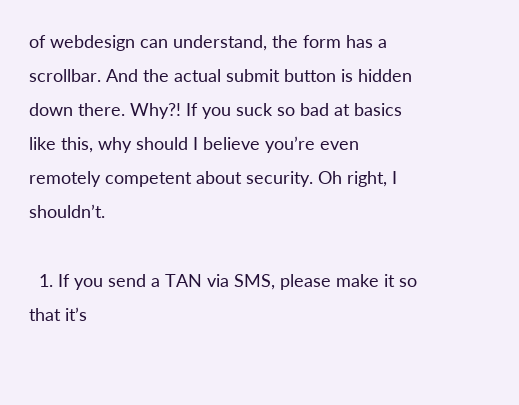of webdesign can understand, the form has a scrollbar. And the actual submit button is hidden down there. Why?! If you suck so bad at basics like this, why should I believe you’re even remotely competent about security. Oh right, I shouldn’t.

  1. If you send a TAN via SMS, please make it so that it’s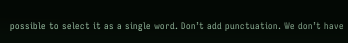possible to select it as a single word. Don’t add punctuation. We don’t have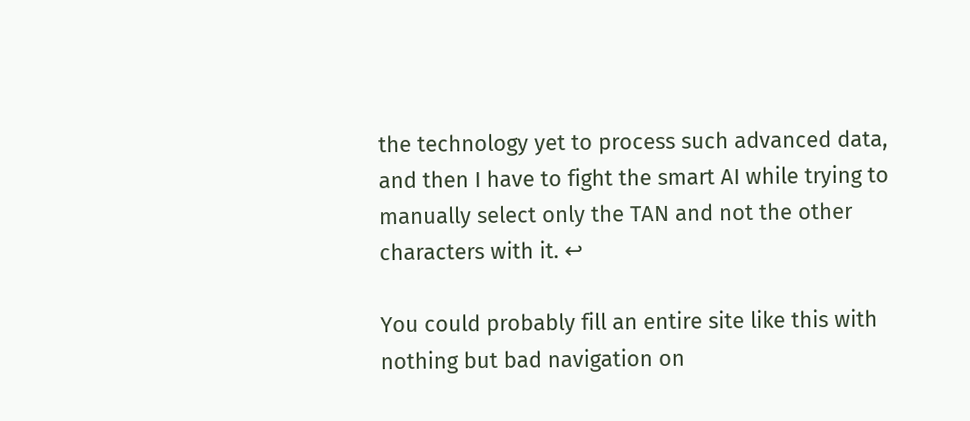the technology yet to process such advanced data, and then I have to fight the smart AI while trying to manually select only the TAN and not the other characters with it. ↩

You could probably fill an entire site like this with nothing but bad navigation on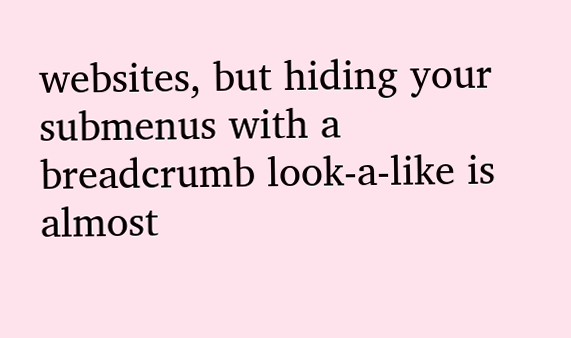websites, but hiding your submenus with a breadcrumb look-a-like is almost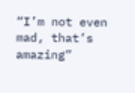“I’m not even mad, that’s amazing”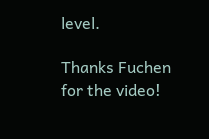level.

Thanks Fuchen for the video!